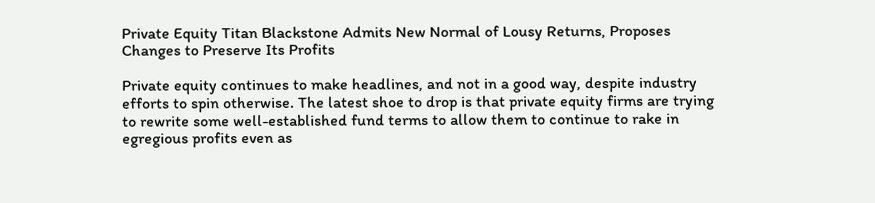Private Equity Titan Blackstone Admits New Normal of Lousy Returns, Proposes Changes to Preserve Its Profits

Private equity continues to make headlines, and not in a good way, despite industry efforts to spin otherwise. The latest shoe to drop is that private equity firms are trying to rewrite some well-established fund terms to allow them to continue to rake in egregious profits even as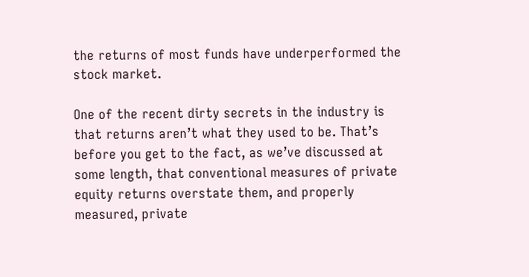the returns of most funds have underperformed the stock market.

One of the recent dirty secrets in the industry is that returns aren’t what they used to be. That’s before you get to the fact, as we’ve discussed at some length, that conventional measures of private equity returns overstate them, and properly measured, private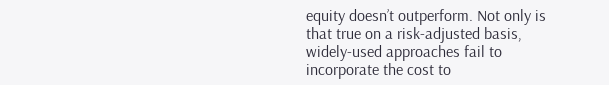equity doesn’t outperform. Not only is that true on a risk-adjusted basis, widely-used approaches fail to incorporate the cost to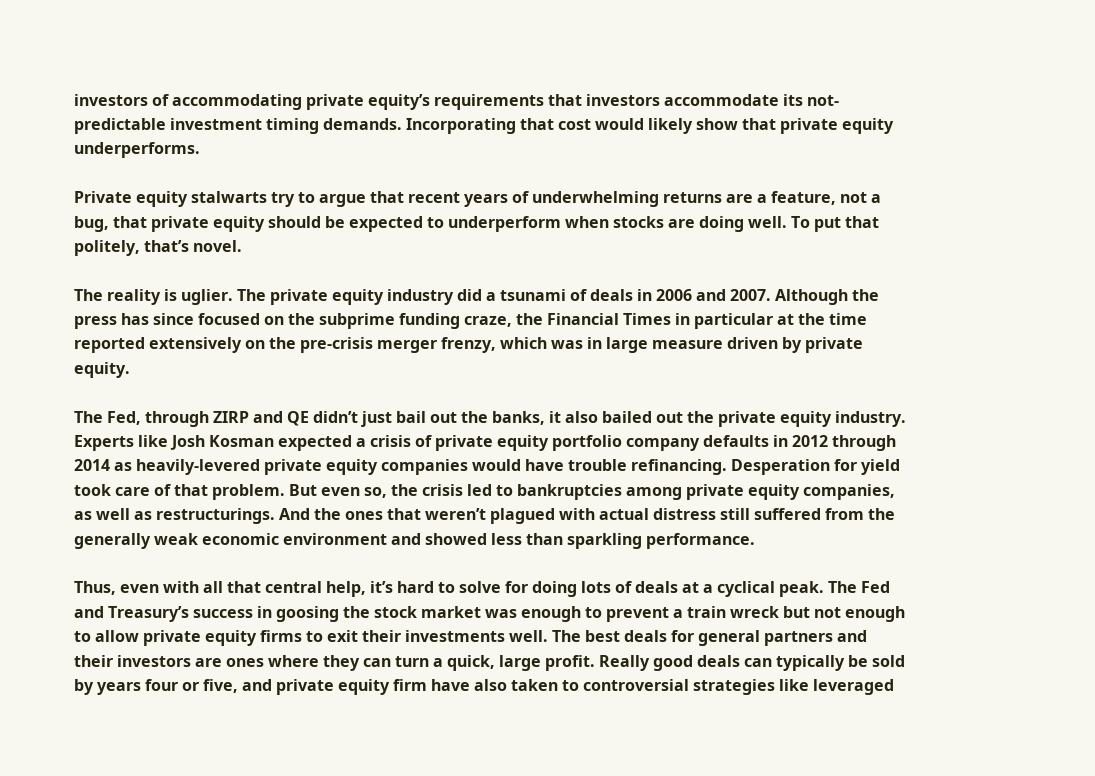investors of accommodating private equity’s requirements that investors accommodate its not-predictable investment timing demands. Incorporating that cost would likely show that private equity underperforms.

Private equity stalwarts try to argue that recent years of underwhelming returns are a feature, not a bug, that private equity should be expected to underperform when stocks are doing well. To put that politely, that’s novel.

The reality is uglier. The private equity industry did a tsunami of deals in 2006 and 2007. Although the press has since focused on the subprime funding craze, the Financial Times in particular at the time reported extensively on the pre-crisis merger frenzy, which was in large measure driven by private equity.

The Fed, through ZIRP and QE didn’t just bail out the banks, it also bailed out the private equity industry. Experts like Josh Kosman expected a crisis of private equity portfolio company defaults in 2012 through 2014 as heavily-levered private equity companies would have trouble refinancing. Desperation for yield took care of that problem. But even so, the crisis led to bankruptcies among private equity companies, as well as restructurings. And the ones that weren’t plagued with actual distress still suffered from the generally weak economic environment and showed less than sparkling performance.

Thus, even with all that central help, it’s hard to solve for doing lots of deals at a cyclical peak. The Fed and Treasury’s success in goosing the stock market was enough to prevent a train wreck but not enough to allow private equity firms to exit their investments well. The best deals for general partners and their investors are ones where they can turn a quick, large profit. Really good deals can typically be sold by years four or five, and private equity firm have also taken to controversial strategies like leveraged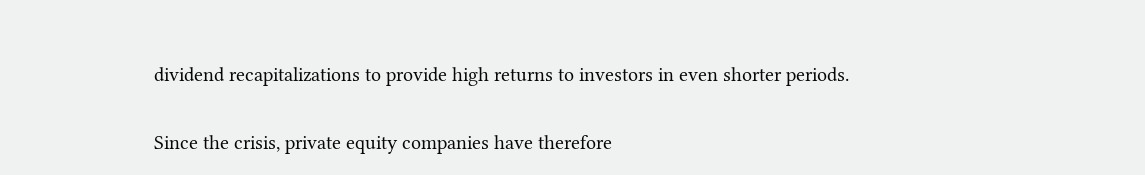dividend recapitalizations to provide high returns to investors in even shorter periods.

Since the crisis, private equity companies have therefore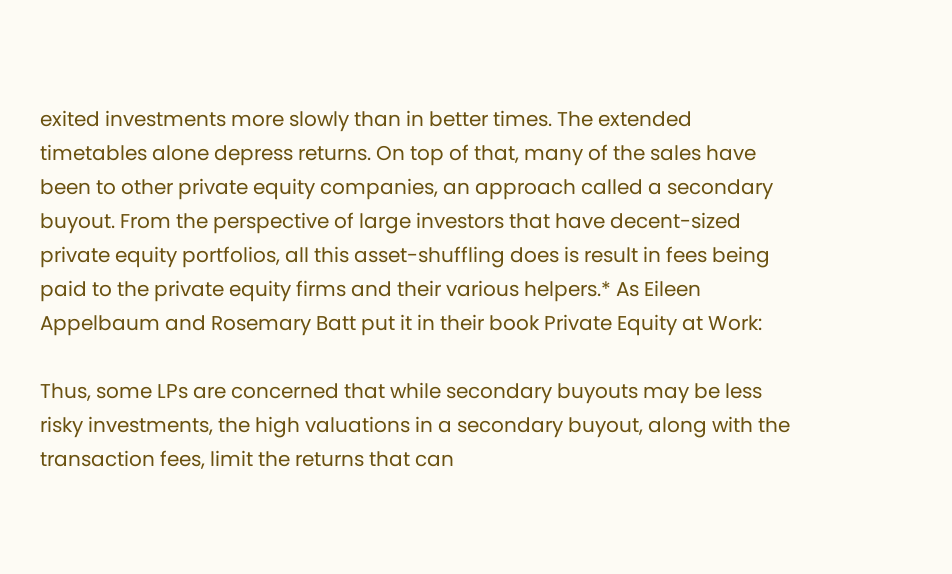exited investments more slowly than in better times. The extended timetables alone depress returns. On top of that, many of the sales have been to other private equity companies, an approach called a secondary buyout. From the perspective of large investors that have decent-sized private equity portfolios, all this asset-shuffling does is result in fees being paid to the private equity firms and their various helpers.* As Eileen Appelbaum and Rosemary Batt put it in their book Private Equity at Work:

Thus, some LPs are concerned that while secondary buyouts may be less risky investments, the high valuations in a secondary buyout, along with the transaction fees, limit the returns that can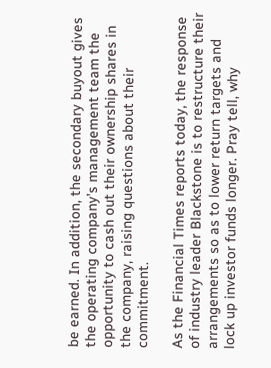be earned. In addition, the secondary buyout gives the operating company’s management team the opportunity to cash out their ownership shares in the company, raising questions about their commitment.

As the Financial Times reports today, the response of industry leader Blackstone is to restructure their arrangements so as to lower return targets and lock up investor funds longer. Pray tell, why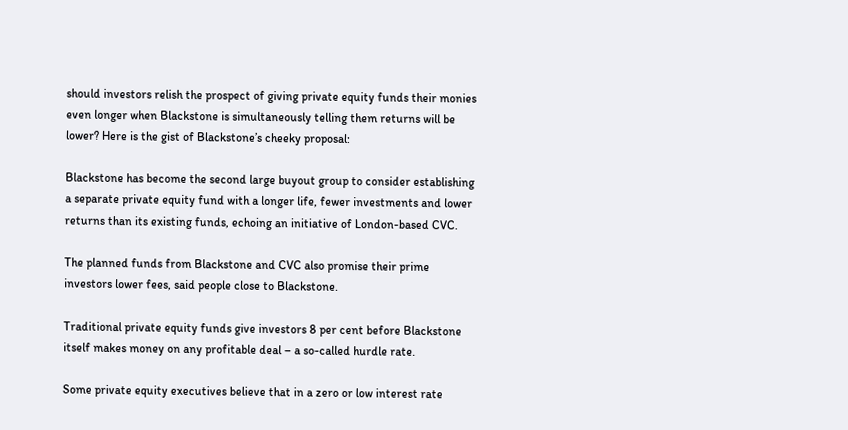should investors relish the prospect of giving private equity funds their monies even longer when Blackstone is simultaneously telling them returns will be lower? Here is the gist of Blackstone’s cheeky proposal:

Blackstone has become the second large buyout group to consider establishing a separate private equity fund with a longer life, fewer investments and lower returns than its existing funds, echoing an initiative of London-based CVC.

The planned funds from Blackstone and CVC also promise their prime investors lower fees, said people close to Blackstone.

Traditional private equity funds give investors 8 per cent before Blackstone itself makes money on any profitable deal – a so-called hurdle rate.

Some private equity executives believe that in a zero or low interest rate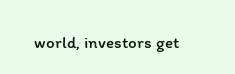world, investors get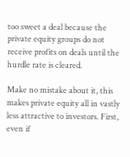too sweet a deal because the private equity groups do not receive profits on deals until the hurdle rate is cleared.

Make no mistake about it, this makes private equity all in vastly less attractive to investors. First, even if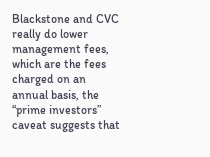Blackstone and CVC really do lower management fees, which are the fees charged on an annual basis, the “prime investors” caveat suggests that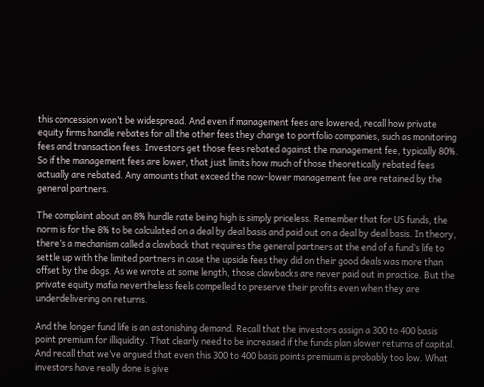this concession won’t be widespread. And even if management fees are lowered, recall how private equity firms handle rebates for all the other fees they charge to portfolio companies, such as monitoring fees and transaction fees. Investors get those fees rebated against the management fee, typically 80%. So if the management fees are lower, that just limits how much of those theoretically rebated fees actually are rebated. Any amounts that exceed the now-lower management fee are retained by the general partners.

The complaint about an 8% hurdle rate being high is simply priceless. Remember that for US funds, the norm is for the 8% to be calculated on a deal by deal basis and paid out on a deal by deal basis. In theory, there’s a mechanism called a clawback that requires the general partners at the end of a fund’s life to settle up with the limited partners in case the upside fees they did on their good deals was more than offset by the dogs. As we wrote at some length, those clawbacks are never paid out in practice. But the private equity mafia nevertheless feels compelled to preserve their profits even when they are underdelivering on returns.

And the longer fund life is an astonishing demand. Recall that the investors assign a 300 to 400 basis point premium for illiquidity. That clearly need to be increased if the funds plan slower returns of capital. And recall that we’ve argued that even this 300 to 400 basis points premium is probably too low. What investors have really done is give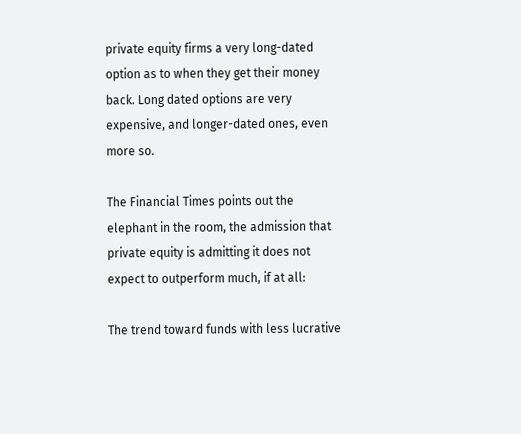private equity firms a very long-dated option as to when they get their money back. Long dated options are very expensive, and longer-dated ones, even more so.

The Financial Times points out the elephant in the room, the admission that private equity is admitting it does not expect to outperform much, if at all:

The trend toward funds with less lucrative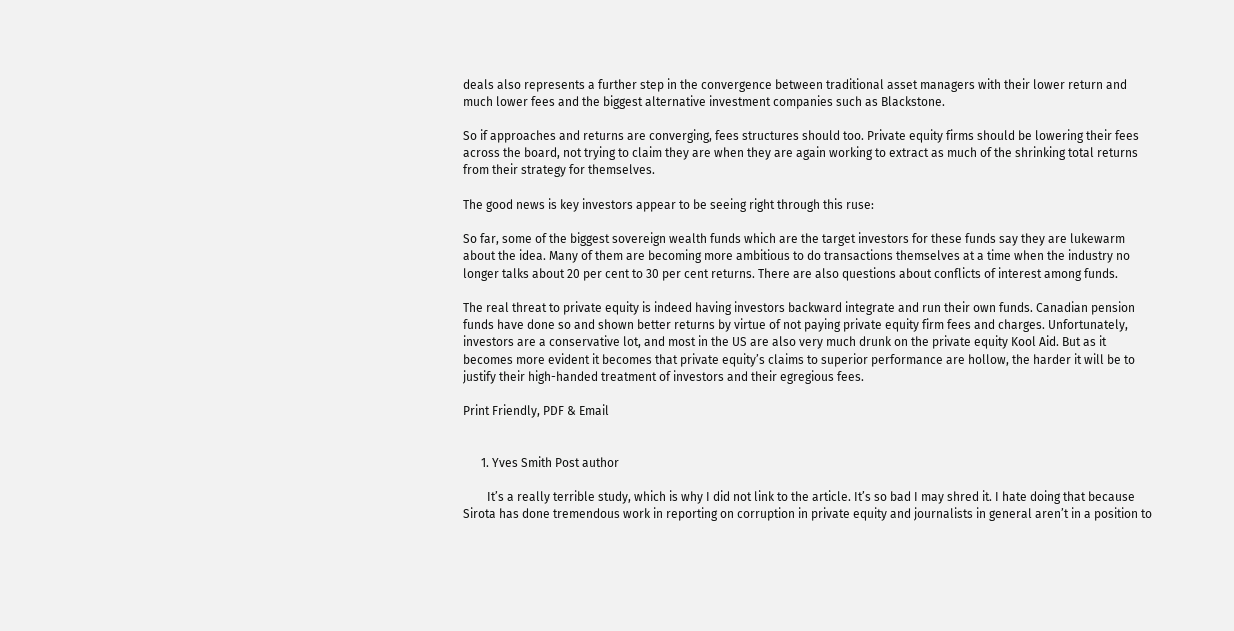deals also represents a further step in the convergence between traditional asset managers with their lower return and much lower fees and the biggest alternative investment companies such as Blackstone.

So if approaches and returns are converging, fees structures should too. Private equity firms should be lowering their fees across the board, not trying to claim they are when they are again working to extract as much of the shrinking total returns from their strategy for themselves.

The good news is key investors appear to be seeing right through this ruse:

So far, some of the biggest sovereign wealth funds which are the target investors for these funds say they are lukewarm about the idea. Many of them are becoming more ambitious to do transactions themselves at a time when the industry no longer talks about 20 per cent to 30 per cent returns. There are also questions about conflicts of interest among funds.

The real threat to private equity is indeed having investors backward integrate and run their own funds. Canadian pension funds have done so and shown better returns by virtue of not paying private equity firm fees and charges. Unfortunately, investors are a conservative lot, and most in the US are also very much drunk on the private equity Kool Aid. But as it becomes more evident it becomes that private equity’s claims to superior performance are hollow, the harder it will be to justify their high-handed treatment of investors and their egregious fees.

Print Friendly, PDF & Email


      1. Yves Smith Post author

        It’s a really terrible study, which is why I did not link to the article. It’s so bad I may shred it. I hate doing that because Sirota has done tremendous work in reporting on corruption in private equity and journalists in general aren’t in a position to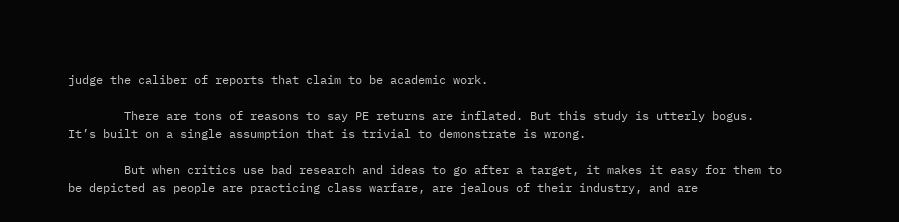judge the caliber of reports that claim to be academic work.

        There are tons of reasons to say PE returns are inflated. But this study is utterly bogus. It’s built on a single assumption that is trivial to demonstrate is wrong.

        But when critics use bad research and ideas to go after a target, it makes it easy for them to be depicted as people are practicing class warfare, are jealous of their industry, and are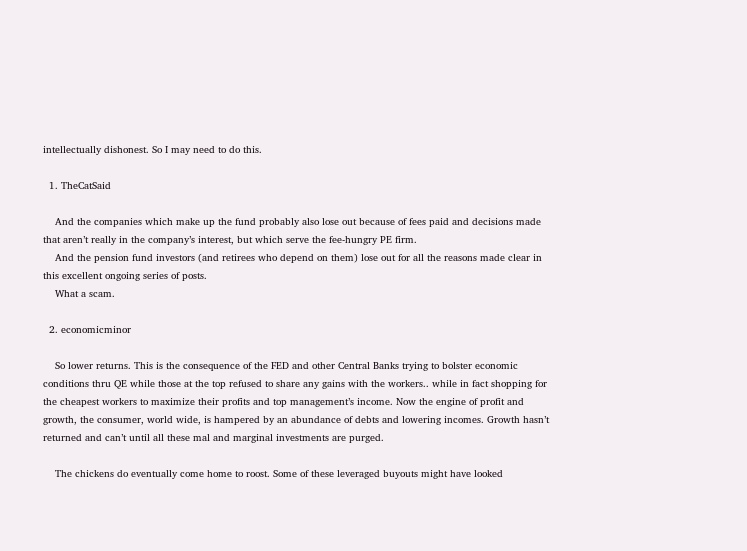intellectually dishonest. So I may need to do this.

  1. TheCatSaid

    And the companies which make up the fund probably also lose out because of fees paid and decisions made that aren’t really in the company’s interest, but which serve the fee-hungry PE firm.
    And the pension fund investors (and retirees who depend on them) lose out for all the reasons made clear in this excellent ongoing series of posts.
    What a scam.

  2. economicminor

    So lower returns. This is the consequence of the FED and other Central Banks trying to bolster economic conditions thru QE while those at the top refused to share any gains with the workers.. while in fact shopping for the cheapest workers to maximize their profits and top management’s income. Now the engine of profit and growth, the consumer, world wide, is hampered by an abundance of debts and lowering incomes. Growth hasn’t returned and can’t until all these mal and marginal investments are purged.

    The chickens do eventually come home to roost. Some of these leveraged buyouts might have looked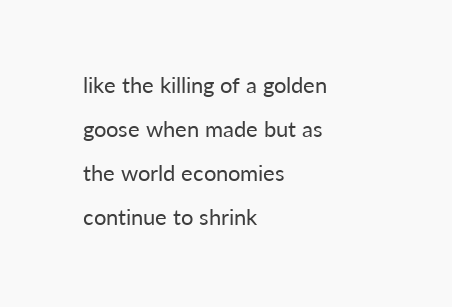like the killing of a golden goose when made but as the world economies continue to shrink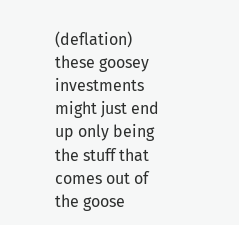(deflation) these goosey investments might just end up only being the stuff that comes out of the goose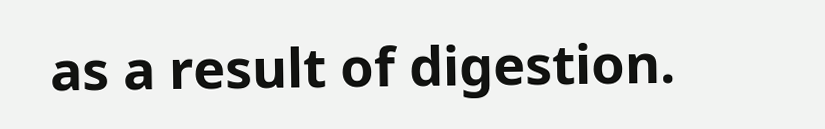as a result of digestion.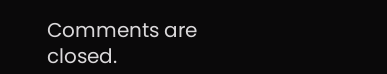Comments are closed.